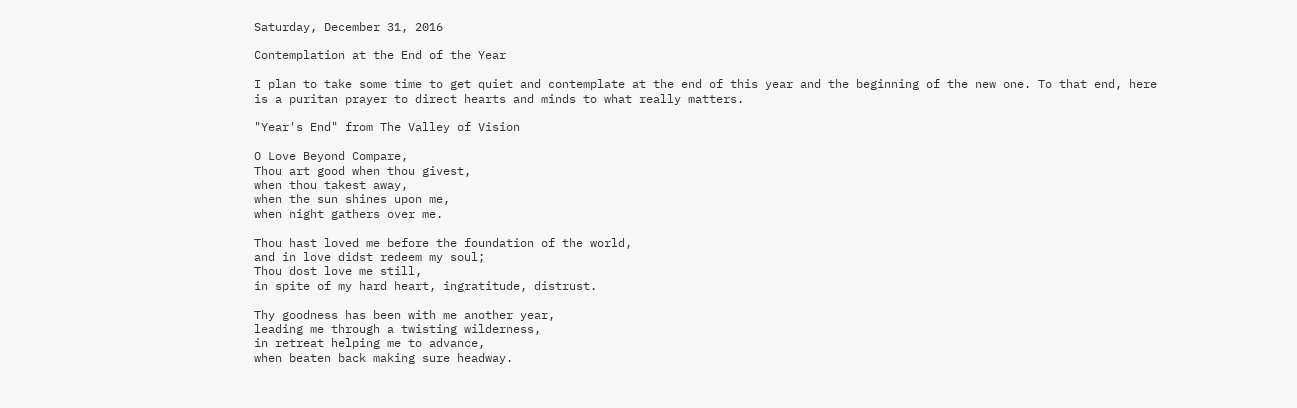Saturday, December 31, 2016

Contemplation at the End of the Year

I plan to take some time to get quiet and contemplate at the end of this year and the beginning of the new one. To that end, here is a puritan prayer to direct hearts and minds to what really matters.

"Year's End" from The Valley of Vision

O Love Beyond Compare,
Thou art good when thou givest,
when thou takest away,
when the sun shines upon me,
when night gathers over me.

Thou hast loved me before the foundation of the world,
and in love didst redeem my soul;
Thou dost love me still,
in spite of my hard heart, ingratitude, distrust.

Thy goodness has been with me another year,
leading me through a twisting wilderness,
in retreat helping me to advance,
when beaten back making sure headway.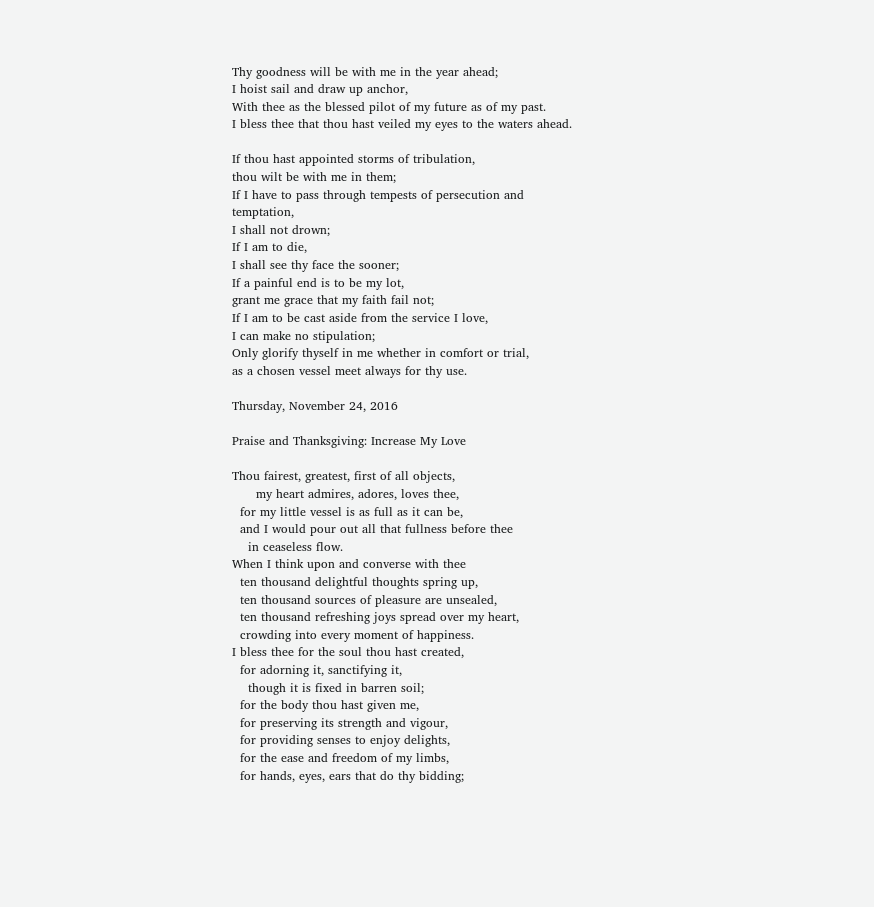Thy goodness will be with me in the year ahead;
I hoist sail and draw up anchor,
With thee as the blessed pilot of my future as of my past.
I bless thee that thou hast veiled my eyes to the waters ahead.

If thou hast appointed storms of tribulation,
thou wilt be with me in them;
If I have to pass through tempests of persecution and temptation,
I shall not drown;
If I am to die,
I shall see thy face the sooner;
If a painful end is to be my lot,
grant me grace that my faith fail not;
If I am to be cast aside from the service I love,
I can make no stipulation;
Only glorify thyself in me whether in comfort or trial,
as a chosen vessel meet always for thy use.

Thursday, November 24, 2016

Praise and Thanksgiving: Increase My Love

Thou fairest, greatest, first of all objects,
      my heart admires, adores, loves thee,
  for my little vessel is as full as it can be,
  and I would pour out all that fullness before thee
    in ceaseless flow.
When I think upon and converse with thee
  ten thousand delightful thoughts spring up,
  ten thousand sources of pleasure are unsealed,
  ten thousand refreshing joys spread over my heart,
  crowding into every moment of happiness.
I bless thee for the soul thou hast created,
  for adorning it, sanctifying it,
    though it is fixed in barren soil;
  for the body thou hast given me,
  for preserving its strength and vigour,
  for providing senses to enjoy delights,
  for the ease and freedom of my limbs,
  for hands, eyes, ears that do thy bidding;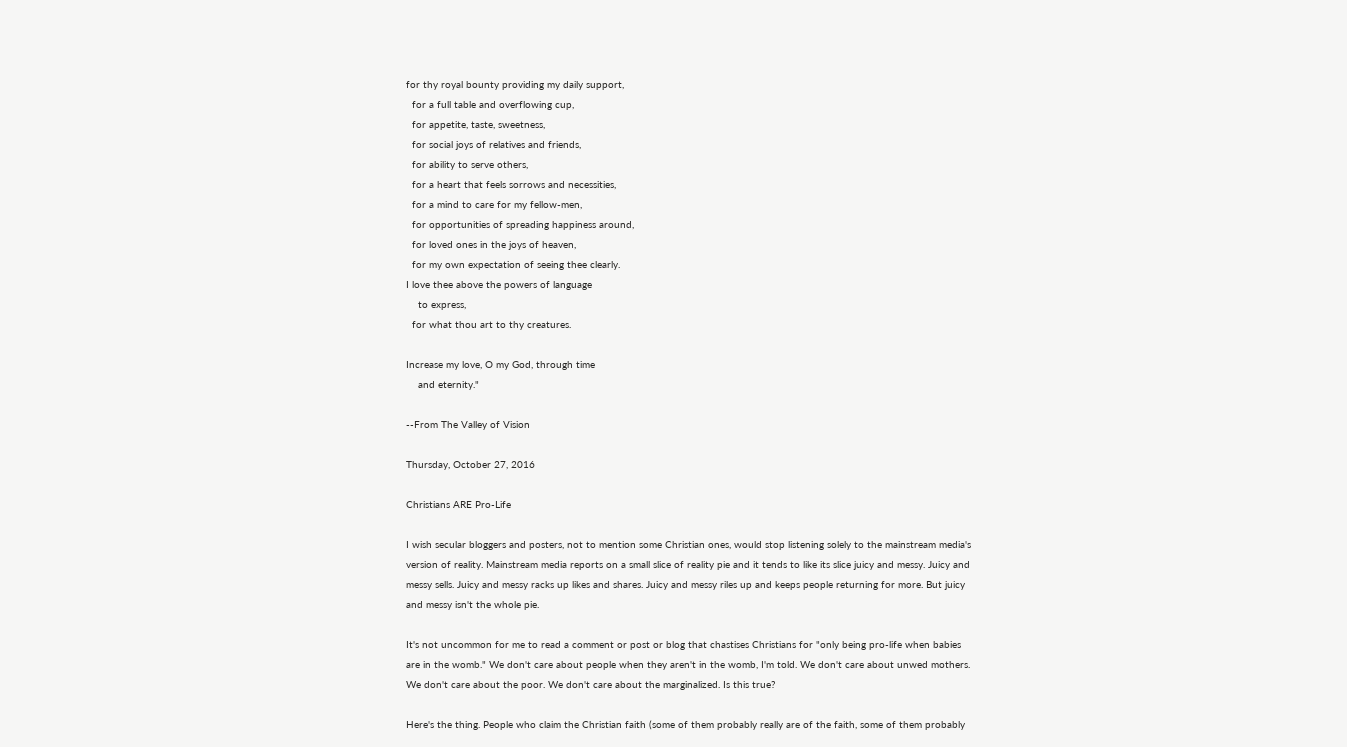for thy royal bounty providing my daily support,
  for a full table and overflowing cup,
  for appetite, taste, sweetness,
  for social joys of relatives and friends,
  for ability to serve others,
  for a heart that feels sorrows and necessities,
  for a mind to care for my fellow-men,
  for opportunities of spreading happiness around,
  for loved ones in the joys of heaven,
  for my own expectation of seeing thee clearly.
I love thee above the powers of language
    to express,
  for what thou art to thy creatures.

Increase my love, O my God, through time
    and eternity."

--From The Valley of Vision

Thursday, October 27, 2016

Christians ARE Pro-Life

I wish secular bloggers and posters, not to mention some Christian ones, would stop listening solely to the mainstream media's version of reality. Mainstream media reports on a small slice of reality pie and it tends to like its slice juicy and messy. Juicy and messy sells. Juicy and messy racks up likes and shares. Juicy and messy riles up and keeps people returning for more. But juicy and messy isn't the whole pie.

It's not uncommon for me to read a comment or post or blog that chastises Christians for "only being pro-life when babies are in the womb." We don't care about people when they aren't in the womb, I'm told. We don't care about unwed mothers. We don't care about the poor. We don't care about the marginalized. Is this true?

Here's the thing. People who claim the Christian faith (some of them probably really are of the faith, some of them probably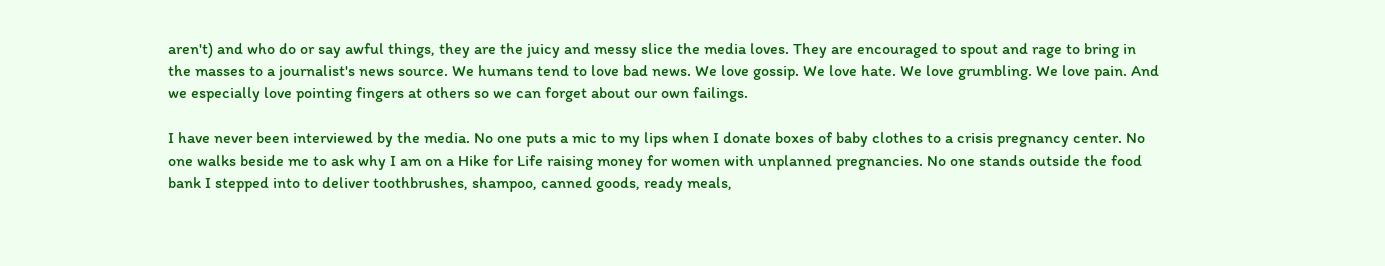aren't) and who do or say awful things, they are the juicy and messy slice the media loves. They are encouraged to spout and rage to bring in the masses to a journalist's news source. We humans tend to love bad news. We love gossip. We love hate. We love grumbling. We love pain. And we especially love pointing fingers at others so we can forget about our own failings.

I have never been interviewed by the media. No one puts a mic to my lips when I donate boxes of baby clothes to a crisis pregnancy center. No one walks beside me to ask why I am on a Hike for Life raising money for women with unplanned pregnancies. No one stands outside the food bank I stepped into to deliver toothbrushes, shampoo, canned goods, ready meals,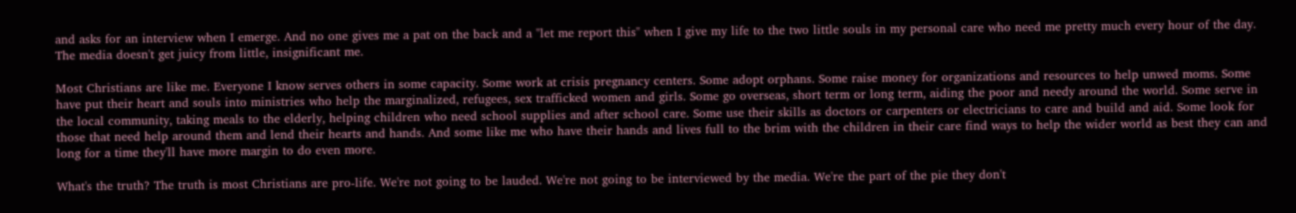and asks for an interview when I emerge. And no one gives me a pat on the back and a "let me report this" when I give my life to the two little souls in my personal care who need me pretty much every hour of the day. The media doesn't get juicy from little, insignificant me.

Most Christians are like me. Everyone I know serves others in some capacity. Some work at crisis pregnancy centers. Some adopt orphans. Some raise money for organizations and resources to help unwed moms. Some have put their heart and souls into ministries who help the marginalized, refugees, sex trafficked women and girls. Some go overseas, short term or long term, aiding the poor and needy around the world. Some serve in the local community, taking meals to the elderly, helping children who need school supplies and after school care. Some use their skills as doctors or carpenters or electricians to care and build and aid. Some look for those that need help around them and lend their hearts and hands. And some like me who have their hands and lives full to the brim with the children in their care find ways to help the wider world as best they can and long for a time they'll have more margin to do even more.

What's the truth? The truth is most Christians are pro-life. We're not going to be lauded. We're not going to be interviewed by the media. We're the part of the pie they don't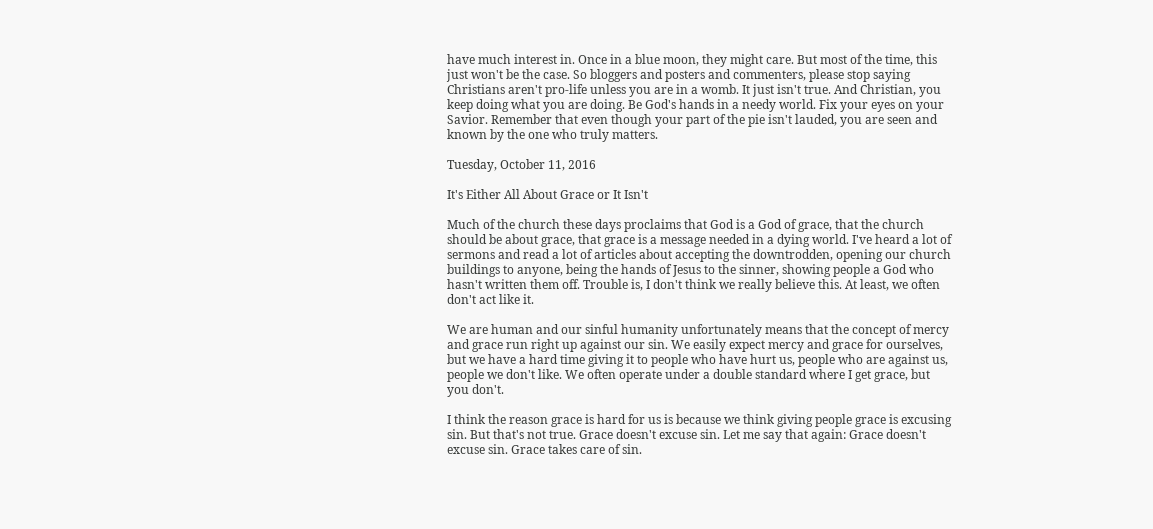have much interest in. Once in a blue moon, they might care. But most of the time, this just won't be the case. So bloggers and posters and commenters, please stop saying Christians aren't pro-life unless you are in a womb. It just isn't true. And Christian, you keep doing what you are doing. Be God's hands in a needy world. Fix your eyes on your Savior. Remember that even though your part of the pie isn't lauded, you are seen and known by the one who truly matters.

Tuesday, October 11, 2016

It's Either All About Grace or It Isn't

Much of the church these days proclaims that God is a God of grace, that the church should be about grace, that grace is a message needed in a dying world. I've heard a lot of sermons and read a lot of articles about accepting the downtrodden, opening our church buildings to anyone, being the hands of Jesus to the sinner, showing people a God who hasn't written them off. Trouble is, I don't think we really believe this. At least, we often don't act like it.

We are human and our sinful humanity unfortunately means that the concept of mercy and grace run right up against our sin. We easily expect mercy and grace for ourselves, but we have a hard time giving it to people who have hurt us, people who are against us, people we don't like. We often operate under a double standard where I get grace, but you don't.

I think the reason grace is hard for us is because we think giving people grace is excusing sin. But that's not true. Grace doesn't excuse sin. Let me say that again: Grace doesn't excuse sin. Grace takes care of sin.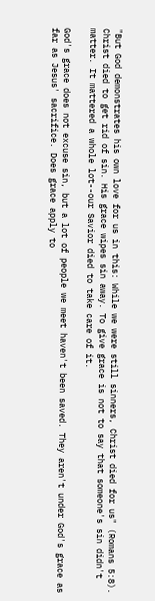"But God demonstrates his own love for us in this: While we were still sinners, Christ died for us" (Romans 5:8). Christ died to get rid of sin. His grace wipes sin away. To give grace is not to say that someone's sin didn't matter. It mattered a whole lot--our Savior died to take care of it.

God's grace does not excuse sin, but a lot of people we meet haven't been saved. They aren't under God's grace as far as Jesus' sacrifice. Does grace apply to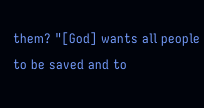them? "[God] wants all people to be saved and to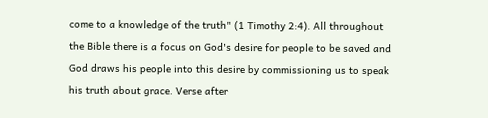come to a knowledge of the truth" (1 Timothy 2:4). All throughout the Bible there is a focus on God's desire for people to be saved and God draws his people into this desire by commissioning us to speak his truth about grace. Verse after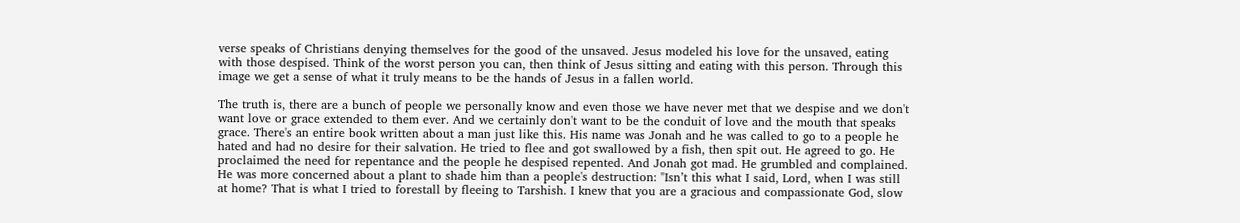verse speaks of Christians denying themselves for the good of the unsaved. Jesus modeled his love for the unsaved, eating with those despised. Think of the worst person you can, then think of Jesus sitting and eating with this person. Through this image we get a sense of what it truly means to be the hands of Jesus in a fallen world.

The truth is, there are a bunch of people we personally know and even those we have never met that we despise and we don't want love or grace extended to them ever. And we certainly don't want to be the conduit of love and the mouth that speaks grace. There's an entire book written about a man just like this. His name was Jonah and he was called to go to a people he hated and had no desire for their salvation. He tried to flee and got swallowed by a fish, then spit out. He agreed to go. He proclaimed the need for repentance and the people he despised repented. And Jonah got mad. He grumbled and complained. He was more concerned about a plant to shade him than a people's destruction: "Isn’t this what I said, Lord, when I was still at home? That is what I tried to forestall by fleeing to Tarshish. I knew that you are a gracious and compassionate God, slow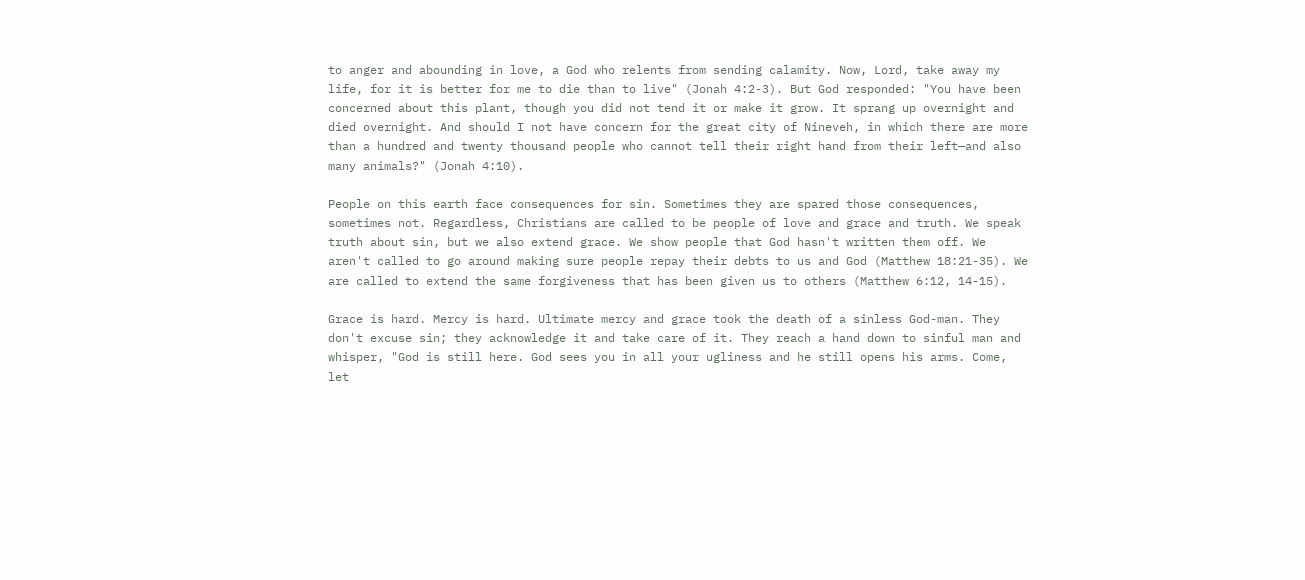to anger and abounding in love, a God who relents from sending calamity. Now, Lord, take away my life, for it is better for me to die than to live" (Jonah 4:2-3). But God responded: "You have been concerned about this plant, though you did not tend it or make it grow. It sprang up overnight and died overnight. And should I not have concern for the great city of Nineveh, in which there are more than a hundred and twenty thousand people who cannot tell their right hand from their left—and also many animals?" (Jonah 4:10).

People on this earth face consequences for sin. Sometimes they are spared those consequences, sometimes not. Regardless, Christians are called to be people of love and grace and truth. We speak truth about sin, but we also extend grace. We show people that God hasn't written them off. We aren't called to go around making sure people repay their debts to us and God (Matthew 18:21-35). We are called to extend the same forgiveness that has been given us to others (Matthew 6:12, 14-15).

Grace is hard. Mercy is hard. Ultimate mercy and grace took the death of a sinless God-man. They don't excuse sin; they acknowledge it and take care of it. They reach a hand down to sinful man and whisper, "God is still here. God sees you in all your ugliness and he still opens his arms. Come, let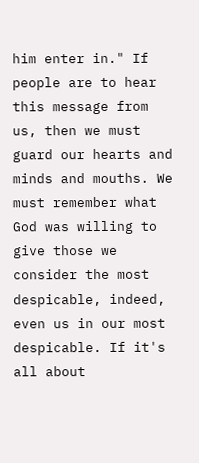him enter in." If people are to hear this message from us, then we must guard our hearts and minds and mouths. We must remember what God was willing to give those we consider the most despicable, indeed, even us in our most despicable. If it's all about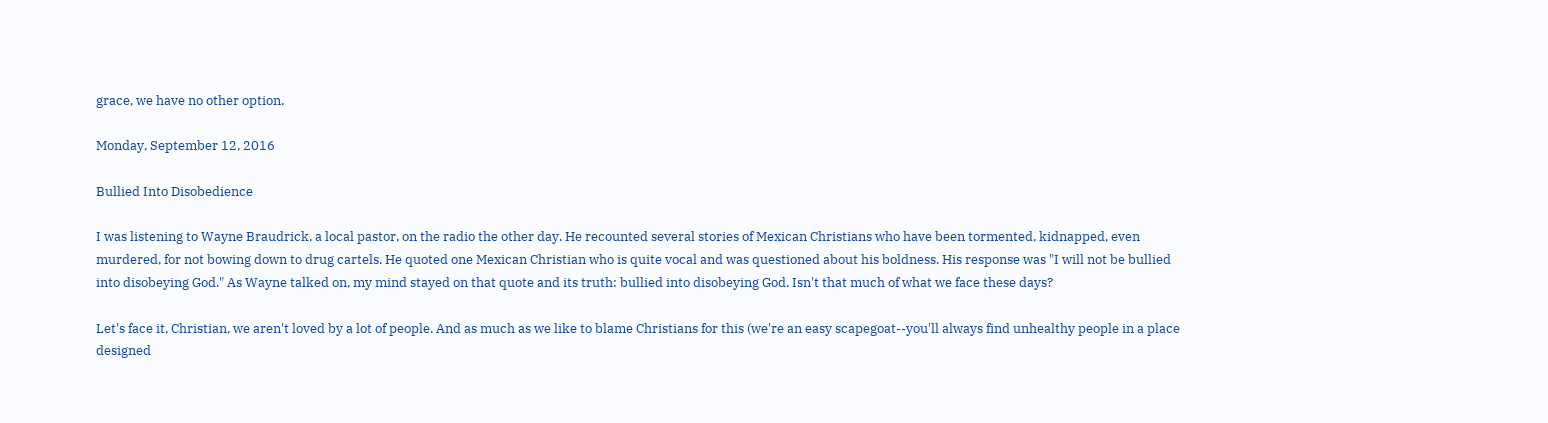grace, we have no other option.

Monday, September 12, 2016

Bullied Into Disobedience

I was listening to Wayne Braudrick, a local pastor, on the radio the other day. He recounted several stories of Mexican Christians who have been tormented, kidnapped, even murdered, for not bowing down to drug cartels. He quoted one Mexican Christian who is quite vocal and was questioned about his boldness. His response was "I will not be bullied into disobeying God." As Wayne talked on, my mind stayed on that quote and its truth: bullied into disobeying God. Isn't that much of what we face these days?

Let's face it, Christian, we aren't loved by a lot of people. And as much as we like to blame Christians for this (we're an easy scapegoat--you'll always find unhealthy people in a place designed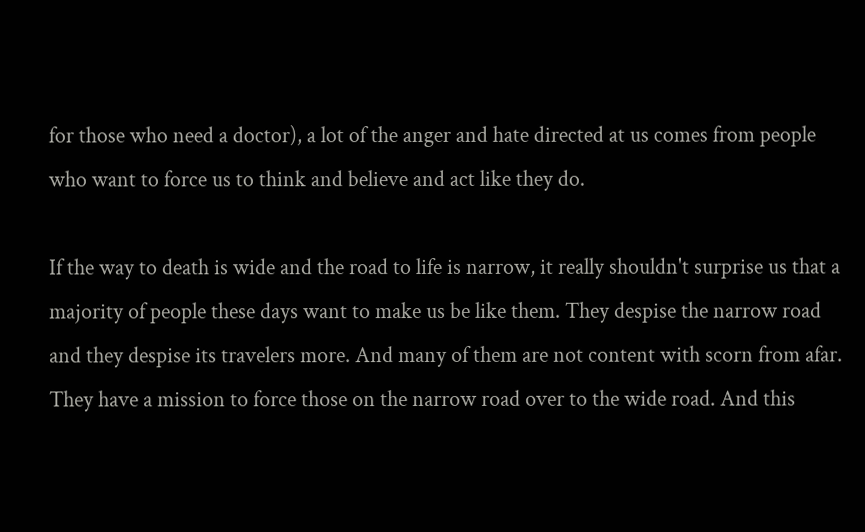for those who need a doctor), a lot of the anger and hate directed at us comes from people who want to force us to think and believe and act like they do.

If the way to death is wide and the road to life is narrow, it really shouldn't surprise us that a majority of people these days want to make us be like them. They despise the narrow road and they despise its travelers more. And many of them are not content with scorn from afar. They have a mission to force those on the narrow road over to the wide road. And this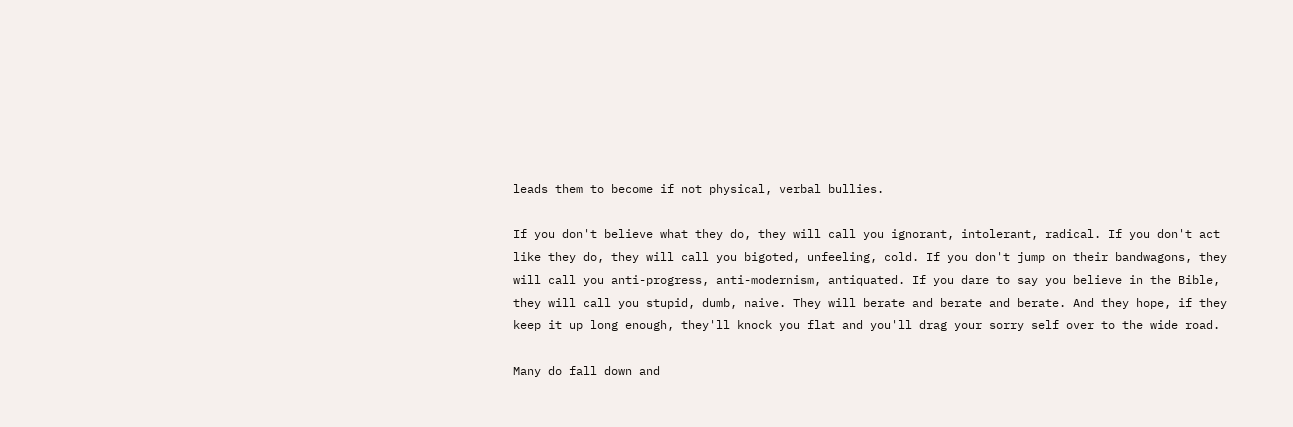leads them to become if not physical, verbal bullies.

If you don't believe what they do, they will call you ignorant, intolerant, radical. If you don't act like they do, they will call you bigoted, unfeeling, cold. If you don't jump on their bandwagons, they will call you anti-progress, anti-modernism, antiquated. If you dare to say you believe in the Bible, they will call you stupid, dumb, naive. They will berate and berate and berate. And they hope, if they keep it up long enough, they'll knock you flat and you'll drag your sorry self over to the wide road.

Many do fall down and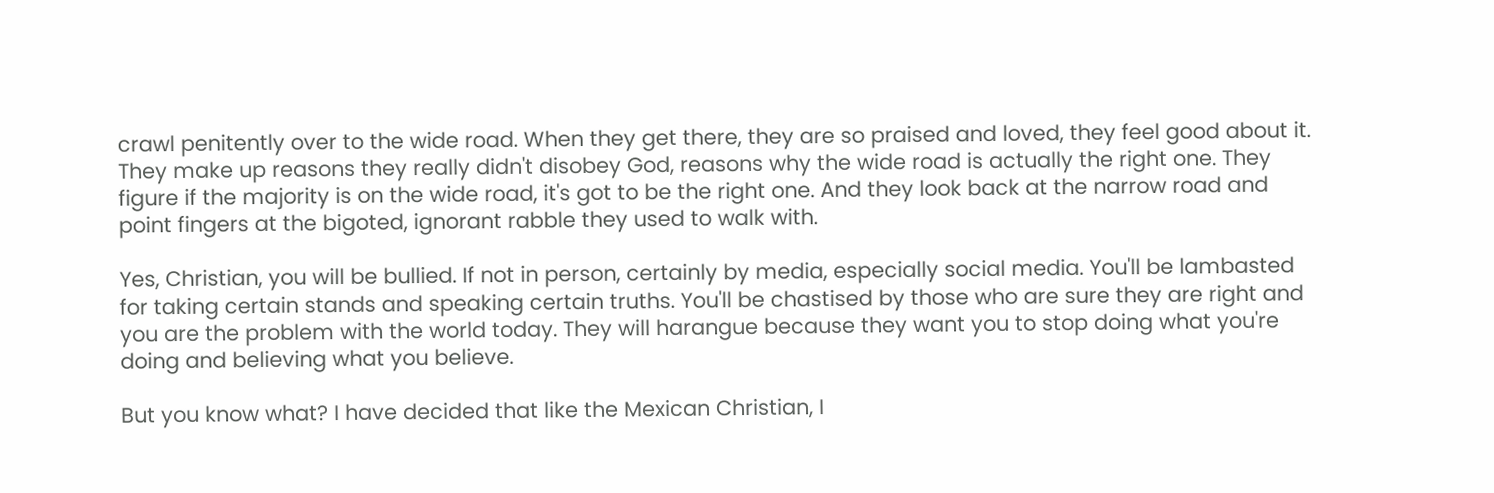crawl penitently over to the wide road. When they get there, they are so praised and loved, they feel good about it. They make up reasons they really didn't disobey God, reasons why the wide road is actually the right one. They figure if the majority is on the wide road, it's got to be the right one. And they look back at the narrow road and point fingers at the bigoted, ignorant rabble they used to walk with.

Yes, Christian, you will be bullied. If not in person, certainly by media, especially social media. You'll be lambasted for taking certain stands and speaking certain truths. You'll be chastised by those who are sure they are right and you are the problem with the world today. They will harangue because they want you to stop doing what you're doing and believing what you believe.

But you know what? I have decided that like the Mexican Christian, I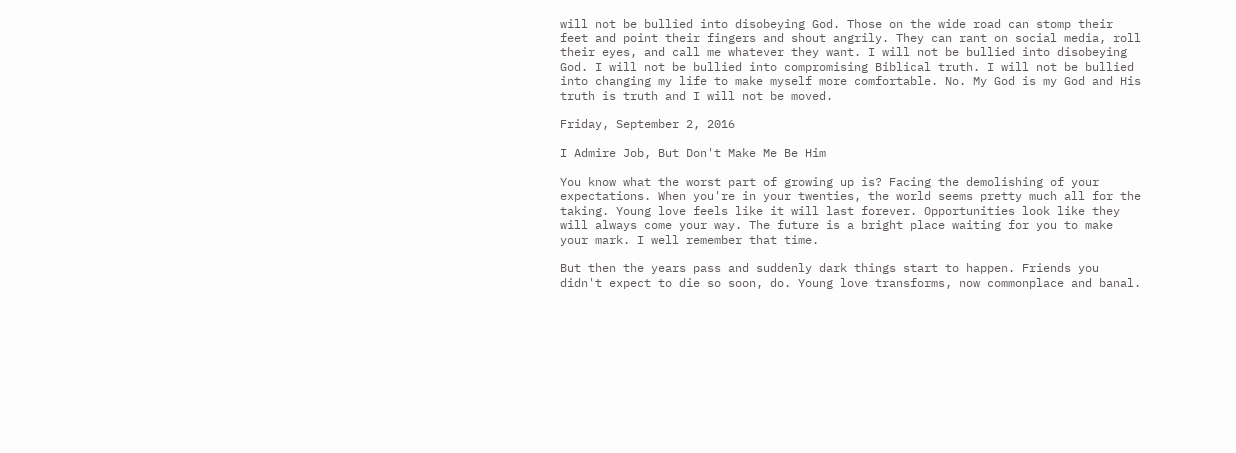will not be bullied into disobeying God. Those on the wide road can stomp their feet and point their fingers and shout angrily. They can rant on social media, roll their eyes, and call me whatever they want. I will not be bullied into disobeying God. I will not be bullied into compromising Biblical truth. I will not be bullied into changing my life to make myself more comfortable. No. My God is my God and His truth is truth and I will not be moved.

Friday, September 2, 2016

I Admire Job, But Don't Make Me Be Him

You know what the worst part of growing up is? Facing the demolishing of your expectations. When you're in your twenties, the world seems pretty much all for the taking. Young love feels like it will last forever. Opportunities look like they will always come your way. The future is a bright place waiting for you to make your mark. I well remember that time.

But then the years pass and suddenly dark things start to happen. Friends you didn't expect to die so soon, do. Young love transforms, now commonplace and banal.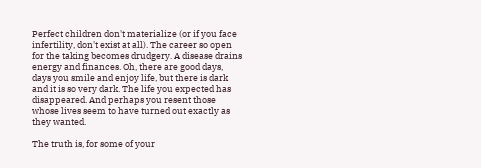Perfect children don't materialize (or if you face infertility, don't exist at all). The career so open for the taking becomes drudgery. A disease drains energy and finances. Oh, there are good days, days you smile and enjoy life, but there is dark and it is so very dark. The life you expected has disappeared. And perhaps you resent those whose lives seem to have turned out exactly as they wanted.

The truth is, for some of your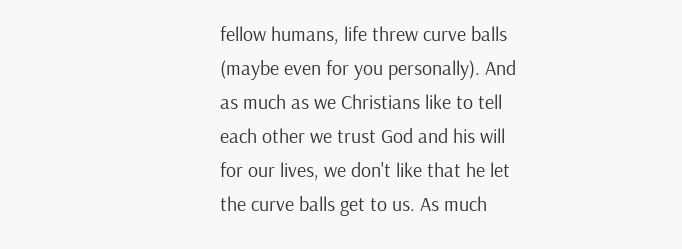fellow humans, life threw curve balls (maybe even for you personally). And as much as we Christians like to tell each other we trust God and his will for our lives, we don't like that he let the curve balls get to us. As much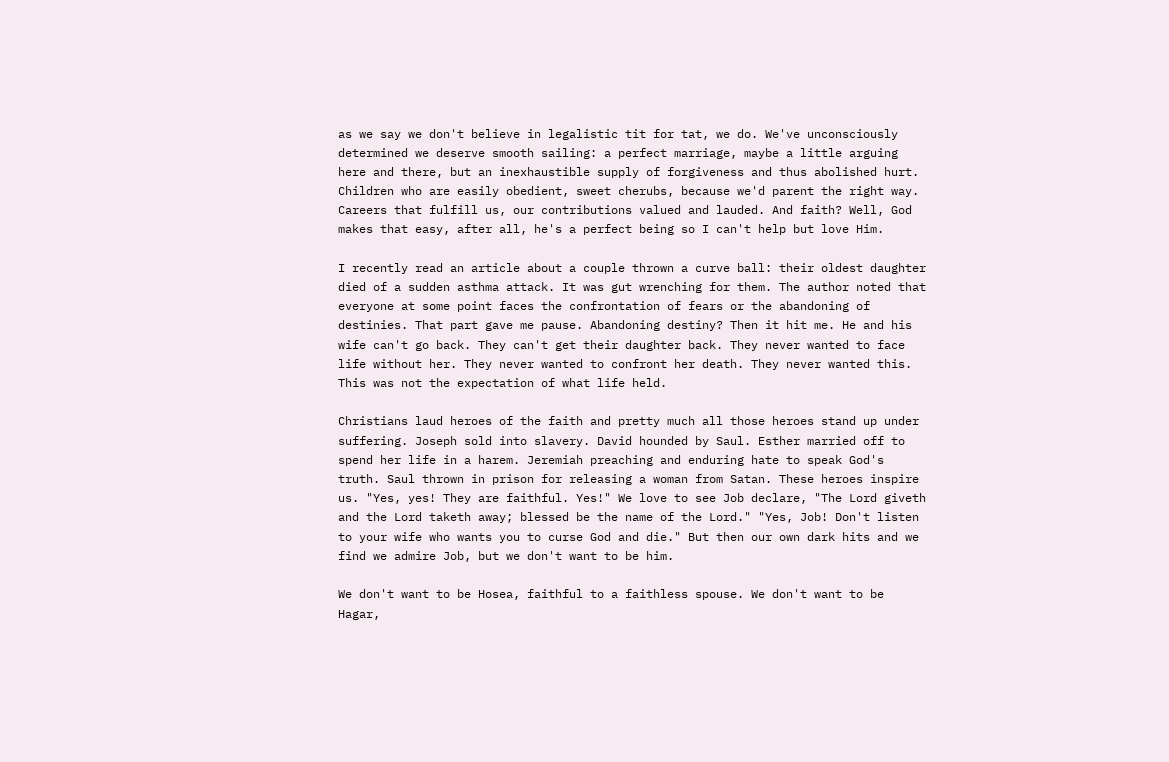as we say we don't believe in legalistic tit for tat, we do. We've unconsciously determined we deserve smooth sailing: a perfect marriage, maybe a little arguing here and there, but an inexhaustible supply of forgiveness and thus abolished hurt. Children who are easily obedient, sweet cherubs, because we'd parent the right way. Careers that fulfill us, our contributions valued and lauded. And faith? Well, God makes that easy, after all, he's a perfect being so I can't help but love Him.

I recently read an article about a couple thrown a curve ball: their oldest daughter died of a sudden asthma attack. It was gut wrenching for them. The author noted that everyone at some point faces the confrontation of fears or the abandoning of destinies. That part gave me pause. Abandoning destiny? Then it hit me. He and his wife can't go back. They can't get their daughter back. They never wanted to face life without her. They never wanted to confront her death. They never wanted this. This was not the expectation of what life held.

Christians laud heroes of the faith and pretty much all those heroes stand up under suffering. Joseph sold into slavery. David hounded by Saul. Esther married off to spend her life in a harem. Jeremiah preaching and enduring hate to speak God's truth. Saul thrown in prison for releasing a woman from Satan. These heroes inspire us. "Yes, yes! They are faithful. Yes!" We love to see Job declare, "The Lord giveth and the Lord taketh away; blessed be the name of the Lord." "Yes, Job! Don't listen to your wife who wants you to curse God and die." But then our own dark hits and we find we admire Job, but we don't want to be him.

We don't want to be Hosea, faithful to a faithless spouse. We don't want to be Hagar,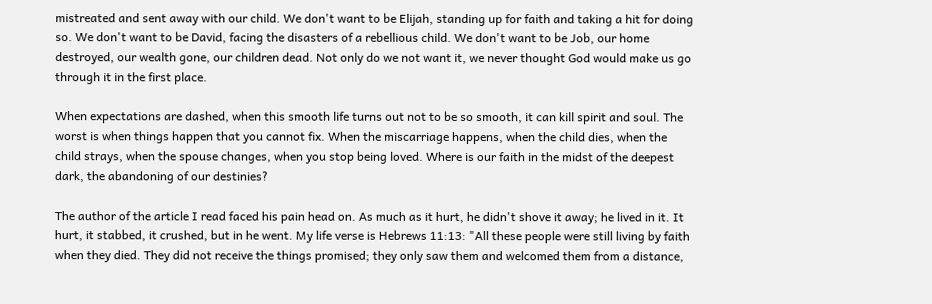mistreated and sent away with our child. We don't want to be Elijah, standing up for faith and taking a hit for doing so. We don't want to be David, facing the disasters of a rebellious child. We don't want to be Job, our home destroyed, our wealth gone, our children dead. Not only do we not want it, we never thought God would make us go through it in the first place.

When expectations are dashed, when this smooth life turns out not to be so smooth, it can kill spirit and soul. The worst is when things happen that you cannot fix. When the miscarriage happens, when the child dies, when the child strays, when the spouse changes, when you stop being loved. Where is our faith in the midst of the deepest dark, the abandoning of our destinies?

The author of the article I read faced his pain head on. As much as it hurt, he didn't shove it away; he lived in it. It hurt, it stabbed, it crushed, but in he went. My life verse is Hebrews 11:13: "All these people were still living by faith when they died. They did not receive the things promised; they only saw them and welcomed them from a distance,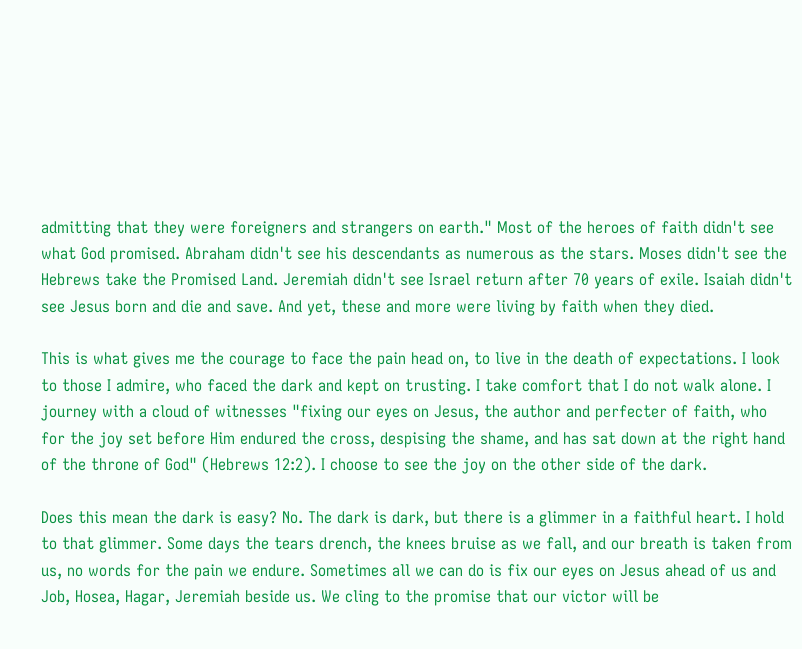admitting that they were foreigners and strangers on earth." Most of the heroes of faith didn't see what God promised. Abraham didn't see his descendants as numerous as the stars. Moses didn't see the Hebrews take the Promised Land. Jeremiah didn't see Israel return after 70 years of exile. Isaiah didn't see Jesus born and die and save. And yet, these and more were living by faith when they died.

This is what gives me the courage to face the pain head on, to live in the death of expectations. I look to those I admire, who faced the dark and kept on trusting. I take comfort that I do not walk alone. I journey with a cloud of witnesses "fixing our eyes on Jesus, the author and perfecter of faith, who for the joy set before Him endured the cross, despising the shame, and has sat down at the right hand of the throne of God" (Hebrews 12:2). I choose to see the joy on the other side of the dark.

Does this mean the dark is easy? No. The dark is dark, but there is a glimmer in a faithful heart. I hold to that glimmer. Some days the tears drench, the knees bruise as we fall, and our breath is taken from us, no words for the pain we endure. Sometimes all we can do is fix our eyes on Jesus ahead of us and Job, Hosea, Hagar, Jeremiah beside us. We cling to the promise that our victor will be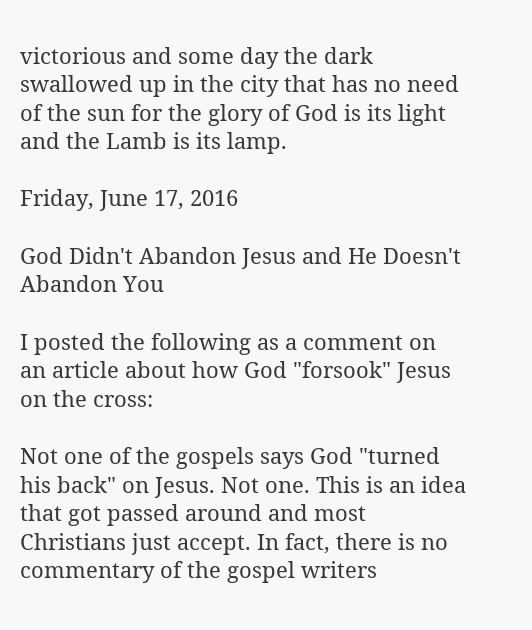victorious and some day the dark swallowed up in the city that has no need of the sun for the glory of God is its light and the Lamb is its lamp.

Friday, June 17, 2016

God Didn't Abandon Jesus and He Doesn't Abandon You

I posted the following as a comment on an article about how God "forsook" Jesus on the cross:

Not one of the gospels says God "turned his back" on Jesus. Not one. This is an idea that got passed around and most Christians just accept. In fact, there is no commentary of the gospel writers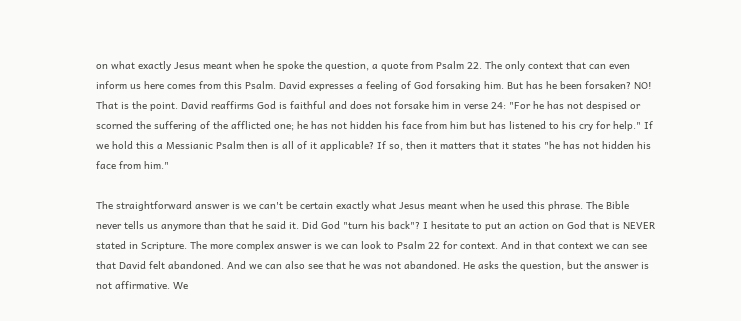on what exactly Jesus meant when he spoke the question, a quote from Psalm 22. The only context that can even inform us here comes from this Psalm. David expresses a feeling of God forsaking him. But has he been forsaken? NO! That is the point. David reaffirms God is faithful and does not forsake him in verse 24: "For he has not despised or scorned the suffering of the afflicted one; he has not hidden his face from him but has listened to his cry for help." If we hold this a Messianic Psalm then is all of it applicable? If so, then it matters that it states "he has not hidden his face from him."

The straightforward answer is we can't be certain exactly what Jesus meant when he used this phrase. The Bible never tells us anymore than that he said it. Did God "turn his back"? I hesitate to put an action on God that is NEVER stated in Scripture. The more complex answer is we can look to Psalm 22 for context. And in that context we can see that David felt abandoned. And we can also see that he was not abandoned. He asks the question, but the answer is not affirmative. We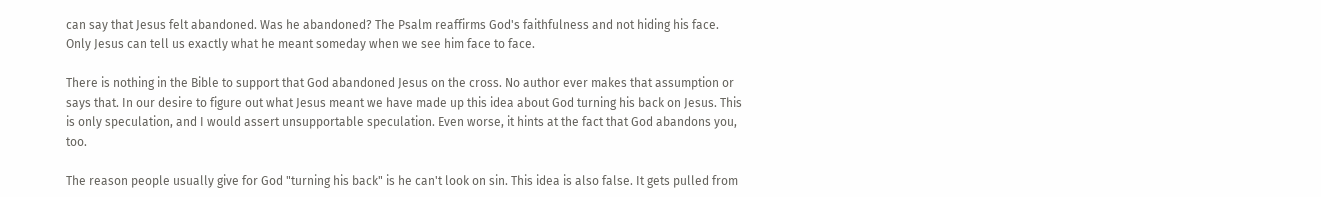can say that Jesus felt abandoned. Was he abandoned? The Psalm reaffirms God's faithfulness and not hiding his face. Only Jesus can tell us exactly what he meant someday when we see him face to face.

There is nothing in the Bible to support that God abandoned Jesus on the cross. No author ever makes that assumption or says that. In our desire to figure out what Jesus meant we have made up this idea about God turning his back on Jesus. This is only speculation, and I would assert unsupportable speculation. Even worse, it hints at the fact that God abandons you, too.

The reason people usually give for God "turning his back" is he can't look on sin. This idea is also false. It gets pulled from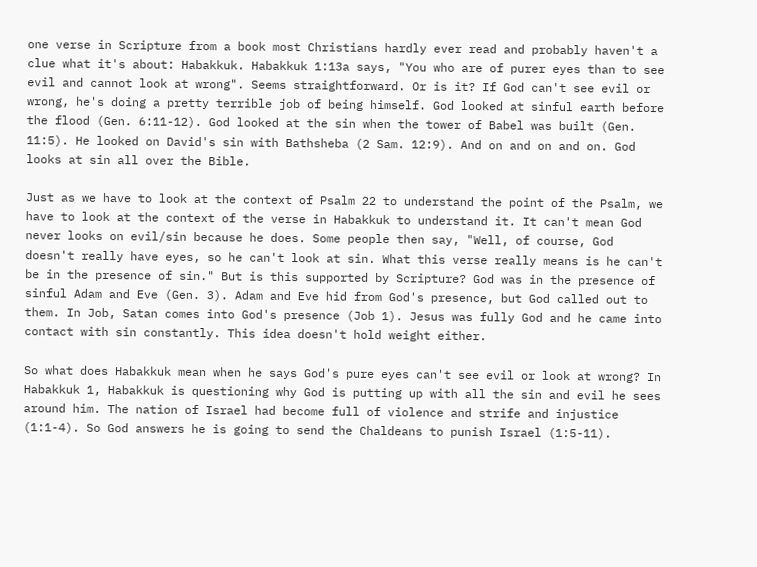one verse in Scripture from a book most Christians hardly ever read and probably haven't a clue what it's about: Habakkuk. Habakkuk 1:13a says, "You who are of purer eyes than to see evil and cannot look at wrong". Seems straightforward. Or is it? If God can't see evil or wrong, he's doing a pretty terrible job of being himself. God looked at sinful earth before the flood (Gen. 6:11-12). God looked at the sin when the tower of Babel was built (Gen. 11:5). He looked on David's sin with Bathsheba (2 Sam. 12:9). And on and on and on. God looks at sin all over the Bible.

Just as we have to look at the context of Psalm 22 to understand the point of the Psalm, we have to look at the context of the verse in Habakkuk to understand it. It can't mean God never looks on evil/sin because he does. Some people then say, "Well, of course, God doesn't really have eyes, so he can't look at sin. What this verse really means is he can't be in the presence of sin." But is this supported by Scripture? God was in the presence of sinful Adam and Eve (Gen. 3). Adam and Eve hid from God's presence, but God called out to them. In Job, Satan comes into God's presence (Job 1). Jesus was fully God and he came into contact with sin constantly. This idea doesn't hold weight either.

So what does Habakkuk mean when he says God's pure eyes can't see evil or look at wrong? In Habakkuk 1, Habakkuk is questioning why God is putting up with all the sin and evil he sees around him. The nation of Israel had become full of violence and strife and injustice (1:1-4). So God answers he is going to send the Chaldeans to punish Israel (1:5-11).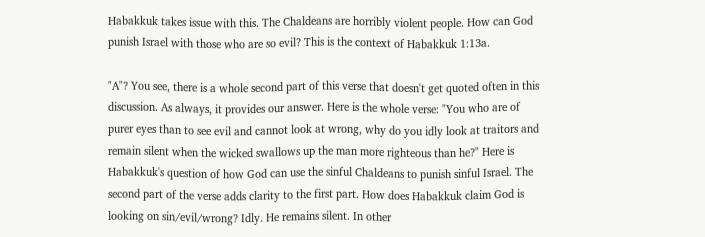Habakkuk takes issue with this. The Chaldeans are horribly violent people. How can God punish Israel with those who are so evil? This is the context of Habakkuk 1:13a.

"A"? You see, there is a whole second part of this verse that doesn't get quoted often in this discussion. As always, it provides our answer. Here is the whole verse: "You who are of purer eyes than to see evil and cannot look at wrong, why do you idly look at traitors and remain silent when the wicked swallows up the man more righteous than he?" Here is Habakkuk's question of how God can use the sinful Chaldeans to punish sinful Israel. The second part of the verse adds clarity to the first part. How does Habakkuk claim God is looking on sin/evil/wrong? Idly. He remains silent. In other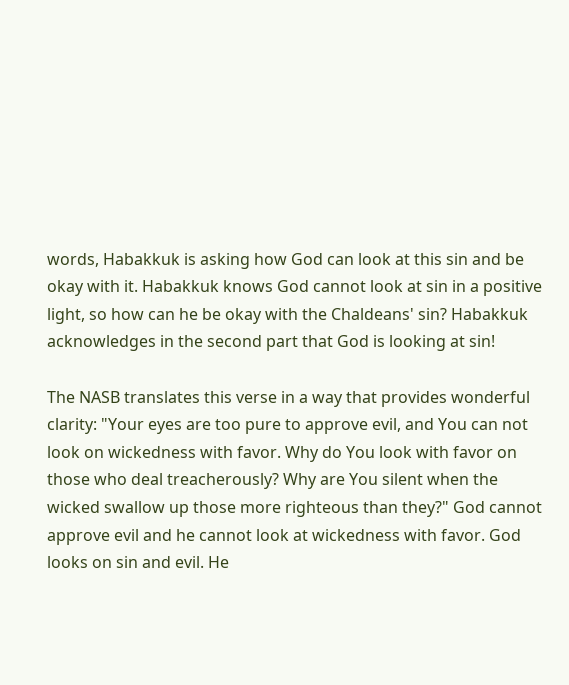words, Habakkuk is asking how God can look at this sin and be okay with it. Habakkuk knows God cannot look at sin in a positive light, so how can he be okay with the Chaldeans' sin? Habakkuk acknowledges in the second part that God is looking at sin!

The NASB translates this verse in a way that provides wonderful clarity: "Your eyes are too pure to approve evil, and You can not look on wickedness with favor. Why do You look with favor on those who deal treacherously? Why are You silent when the wicked swallow up those more righteous than they?" God cannot approve evil and he cannot look at wickedness with favor. God looks on sin and evil. He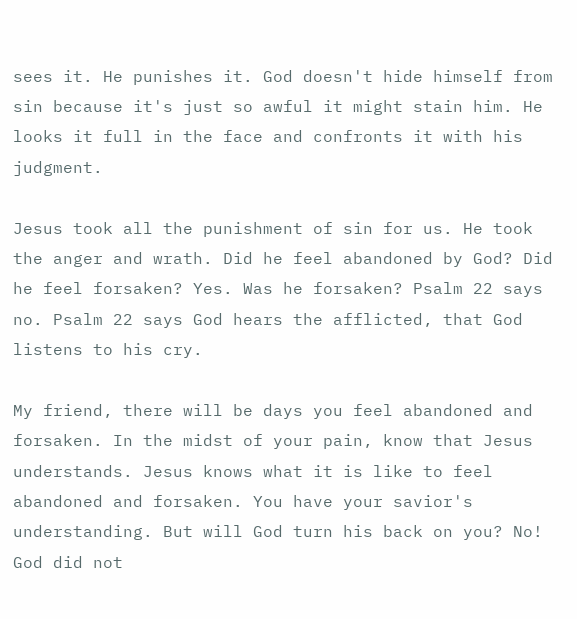sees it. He punishes it. God doesn't hide himself from sin because it's just so awful it might stain him. He looks it full in the face and confronts it with his judgment.

Jesus took all the punishment of sin for us. He took the anger and wrath. Did he feel abandoned by God? Did he feel forsaken? Yes. Was he forsaken? Psalm 22 says no. Psalm 22 says God hears the afflicted, that God listens to his cry.

My friend, there will be days you feel abandoned and forsaken. In the midst of your pain, know that Jesus understands. Jesus knows what it is like to feel abandoned and forsaken. You have your savior's understanding. But will God turn his back on you? No! God did not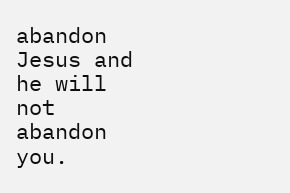abandon Jesus and he will not abandon you.